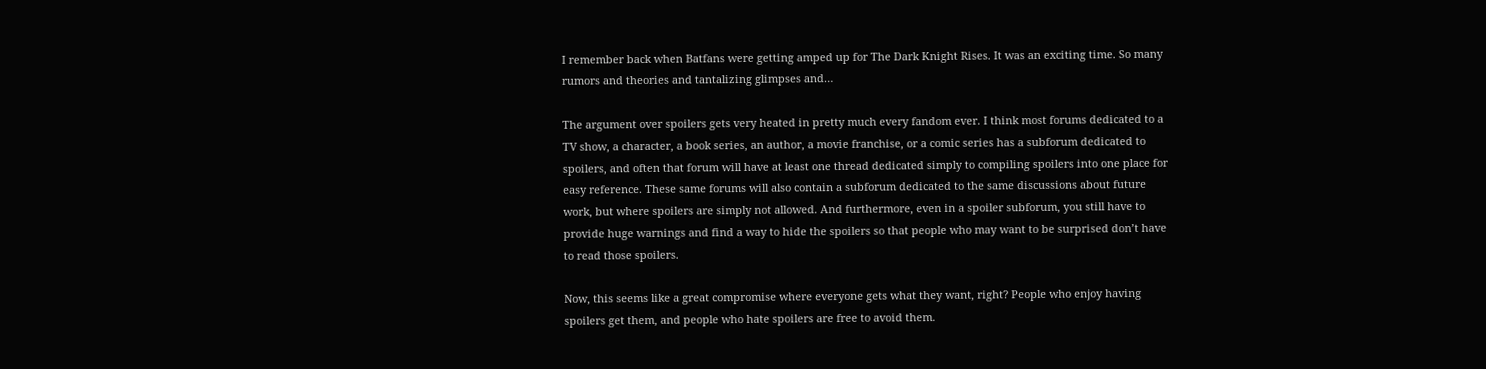I remember back when Batfans were getting amped up for The Dark Knight Rises. It was an exciting time. So many rumors and theories and tantalizing glimpses and…

The argument over spoilers gets very heated in pretty much every fandom ever. I think most forums dedicated to a TV show, a character, a book series, an author, a movie franchise, or a comic series has a subforum dedicated to spoilers, and often that forum will have at least one thread dedicated simply to compiling spoilers into one place for easy reference. These same forums will also contain a subforum dedicated to the same discussions about future work, but where spoilers are simply not allowed. And furthermore, even in a spoiler subforum, you still have to provide huge warnings and find a way to hide the spoilers so that people who may want to be surprised don’t have to read those spoilers.

Now, this seems like a great compromise where everyone gets what they want, right? People who enjoy having spoilers get them, and people who hate spoilers are free to avoid them.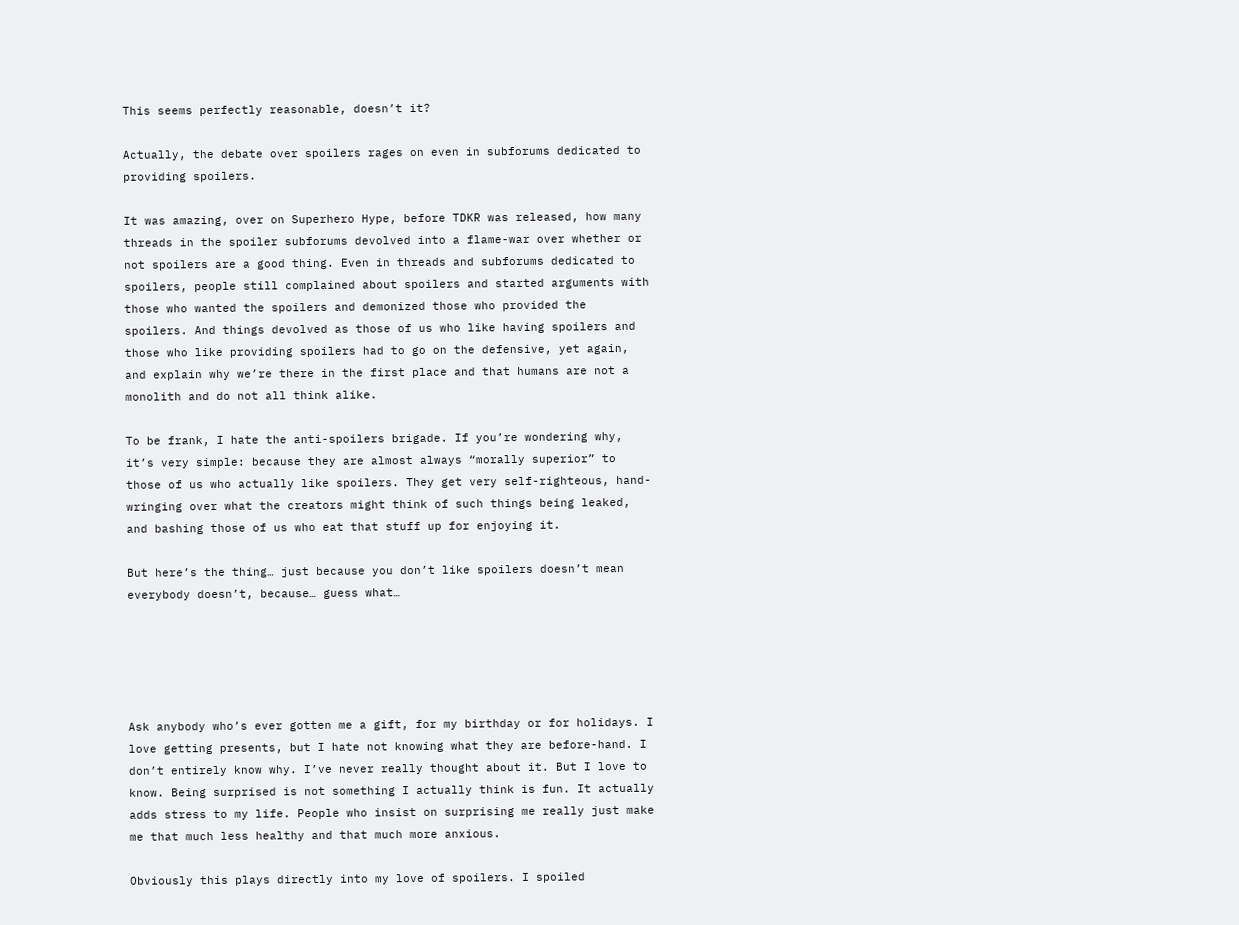This seems perfectly reasonable, doesn’t it?

Actually, the debate over spoilers rages on even in subforums dedicated to providing spoilers.

It was amazing, over on Superhero Hype, before TDKR was released, how many threads in the spoiler subforums devolved into a flame-war over whether or not spoilers are a good thing. Even in threads and subforums dedicated to spoilers, people still complained about spoilers and started arguments with those who wanted the spoilers and demonized those who provided the spoilers. And things devolved as those of us who like having spoilers and those who like providing spoilers had to go on the defensive, yet again, and explain why we’re there in the first place and that humans are not a monolith and do not all think alike.

To be frank, I hate the anti-spoilers brigade. If you’re wondering why, it’s very simple: because they are almost always “morally superior” to those of us who actually like spoilers. They get very self-righteous, hand-wringing over what the creators might think of such things being leaked, and bashing those of us who eat that stuff up for enjoying it.

But here’s the thing… just because you don’t like spoilers doesn’t mean everybody doesn’t, because… guess what…





Ask anybody who’s ever gotten me a gift, for my birthday or for holidays. I love getting presents, but I hate not knowing what they are before-hand. I don’t entirely know why. I’ve never really thought about it. But I love to know. Being surprised is not something I actually think is fun. It actually adds stress to my life. People who insist on surprising me really just make me that much less healthy and that much more anxious.

Obviously this plays directly into my love of spoilers. I spoiled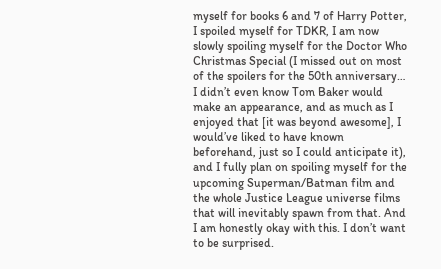myself for books 6 and 7 of Harry Potter, I spoiled myself for TDKR, I am now slowly spoiling myself for the Doctor Who Christmas Special (I missed out on most of the spoilers for the 50th anniversary… I didn’t even know Tom Baker would make an appearance, and as much as I enjoyed that [it was beyond awesome], I would’ve liked to have known beforehand, just so I could anticipate it), and I fully plan on spoiling myself for the upcoming Superman/Batman film and the whole Justice League universe films that will inevitably spawn from that. And I am honestly okay with this. I don’t want to be surprised.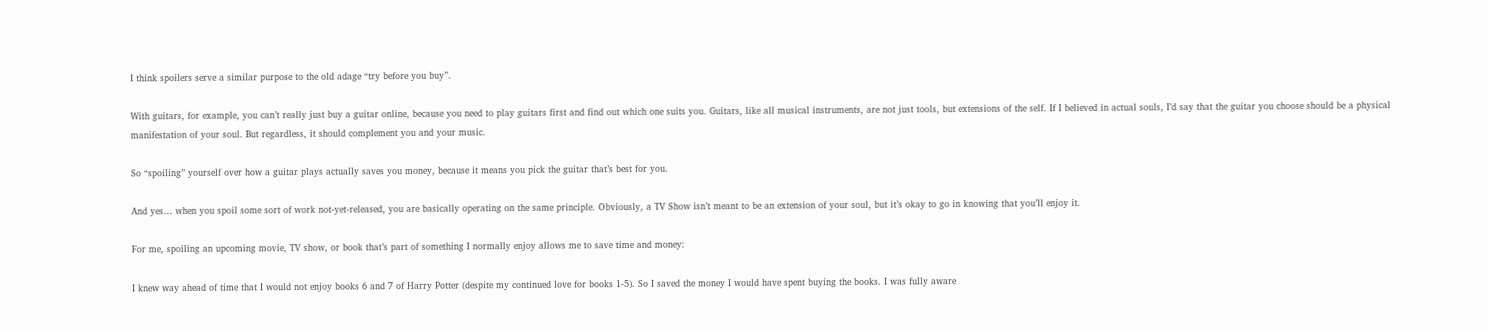I think spoilers serve a similar purpose to the old adage “try before you buy”.

With guitars, for example, you can’t really just buy a guitar online, because you need to play guitars first and find out which one suits you. Guitars, like all musical instruments, are not just tools, but extensions of the self. If I believed in actual souls, I’d say that the guitar you choose should be a physical manifestation of your soul. But regardless, it should complement you and your music.

So “spoiling” yourself over how a guitar plays actually saves you money, because it means you pick the guitar that’s best for you.

And yes… when you spoil some sort of work not-yet-released, you are basically operating on the same principle. Obviously, a TV Show isn’t meant to be an extension of your soul, but it’s okay to go in knowing that you’ll enjoy it.

For me, spoiling an upcoming movie, TV show, or book that’s part of something I normally enjoy allows me to save time and money:

I knew way ahead of time that I would not enjoy books 6 and 7 of Harry Potter (despite my continued love for books 1-5). So I saved the money I would have spent buying the books. I was fully aware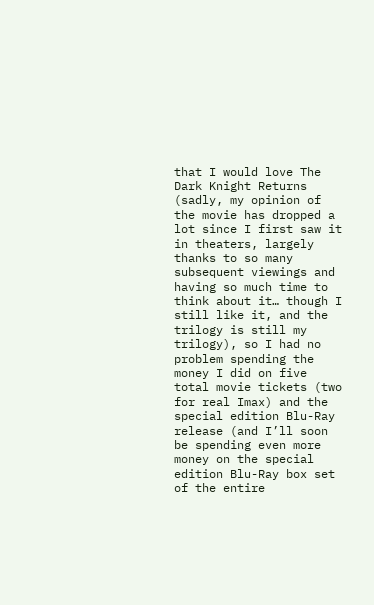that I would love The Dark Knight Returns (sadly, my opinion of the movie has dropped a lot since I first saw it in theaters, largely thanks to so many subsequent viewings and having so much time to think about it… though I still like it, and the trilogy is still my trilogy), so I had no problem spending the money I did on five total movie tickets (two for real Imax) and the special edition Blu-Ray release (and I’ll soon be spending even more money on the special edition Blu-Ray box set of the entire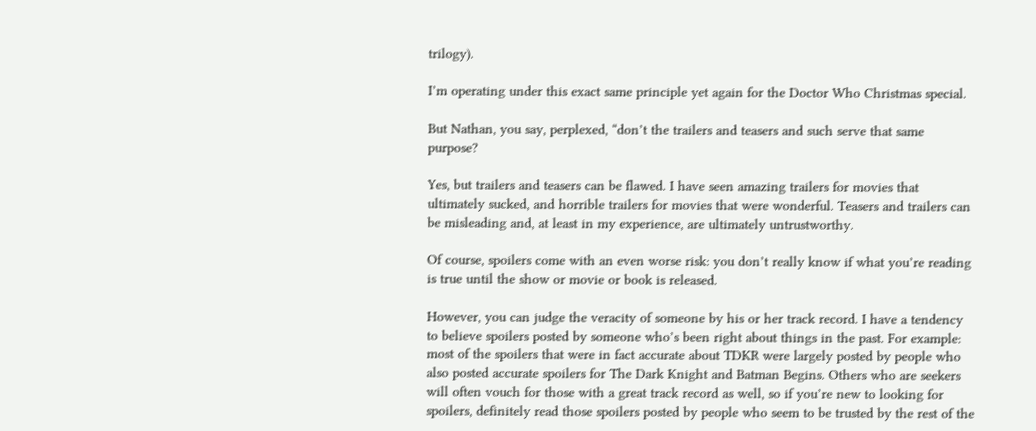trilogy).

I’m operating under this exact same principle yet again for the Doctor Who Christmas special.

But Nathan, you say, perplexed, “don’t the trailers and teasers and such serve that same purpose?

Yes, but trailers and teasers can be flawed. I have seen amazing trailers for movies that ultimately sucked, and horrible trailers for movies that were wonderful. Teasers and trailers can be misleading and, at least in my experience, are ultimately untrustworthy.

Of course, spoilers come with an even worse risk: you don’t really know if what you’re reading is true until the show or movie or book is released.

However, you can judge the veracity of someone by his or her track record. I have a tendency to believe spoilers posted by someone who’s been right about things in the past. For example: most of the spoilers that were in fact accurate about TDKR were largely posted by people who also posted accurate spoilers for The Dark Knight and Batman Begins. Others who are seekers will often vouch for those with a great track record as well, so if you’re new to looking for spoilers, definitely read those spoilers posted by people who seem to be trusted by the rest of the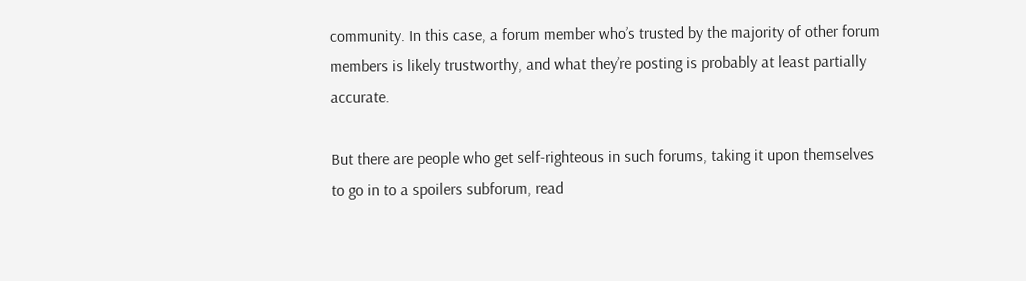community. In this case, a forum member who’s trusted by the majority of other forum members is likely trustworthy, and what they’re posting is probably at least partially accurate.

But there are people who get self-righteous in such forums, taking it upon themselves to go in to a spoilers subforum, read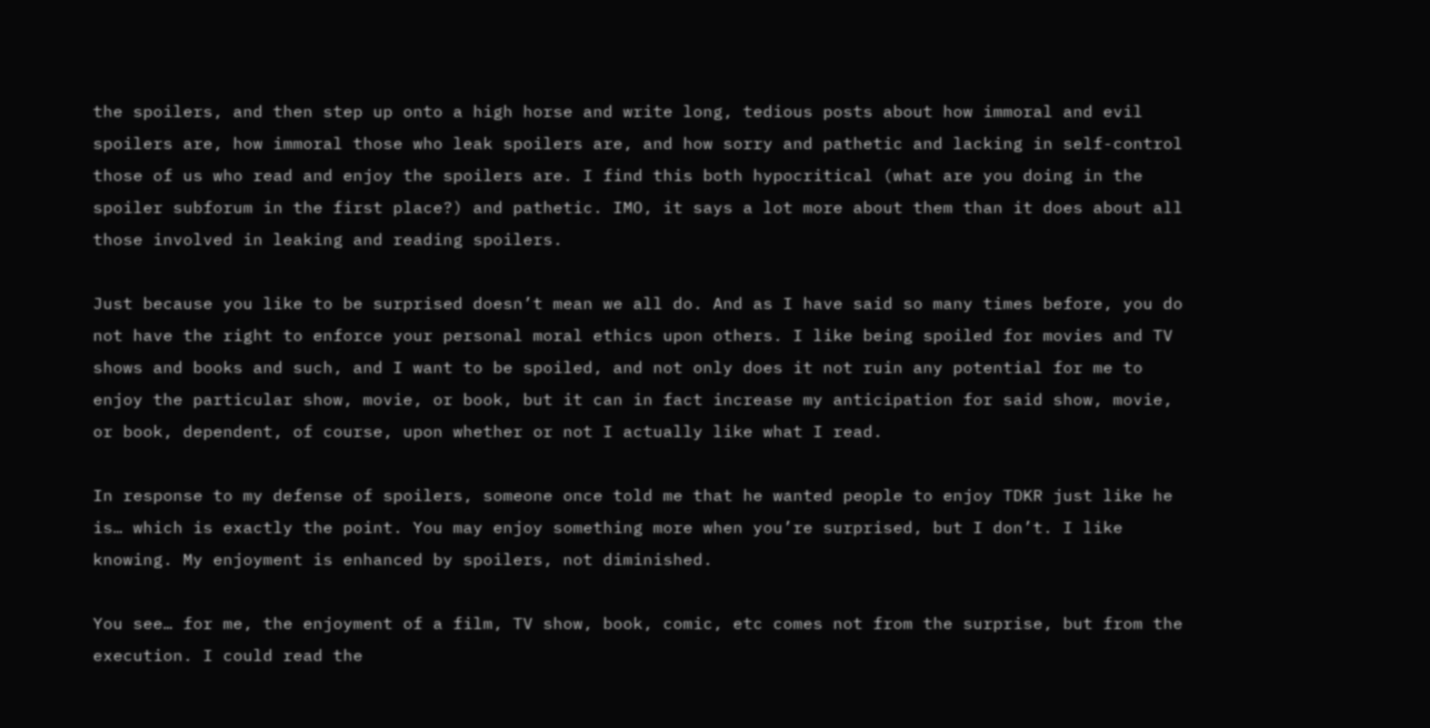the spoilers, and then step up onto a high horse and write long, tedious posts about how immoral and evil spoilers are, how immoral those who leak spoilers are, and how sorry and pathetic and lacking in self-control those of us who read and enjoy the spoilers are. I find this both hypocritical (what are you doing in the spoiler subforum in the first place?) and pathetic. IMO, it says a lot more about them than it does about all those involved in leaking and reading spoilers.

Just because you like to be surprised doesn’t mean we all do. And as I have said so many times before, you do not have the right to enforce your personal moral ethics upon others. I like being spoiled for movies and TV shows and books and such, and I want to be spoiled, and not only does it not ruin any potential for me to enjoy the particular show, movie, or book, but it can in fact increase my anticipation for said show, movie, or book, dependent, of course, upon whether or not I actually like what I read.

In response to my defense of spoilers, someone once told me that he wanted people to enjoy TDKR just like he is… which is exactly the point. You may enjoy something more when you’re surprised, but I don’t. I like knowing. My enjoyment is enhanced by spoilers, not diminished.

You see… for me, the enjoyment of a film, TV show, book, comic, etc comes not from the surprise, but from the execution. I could read the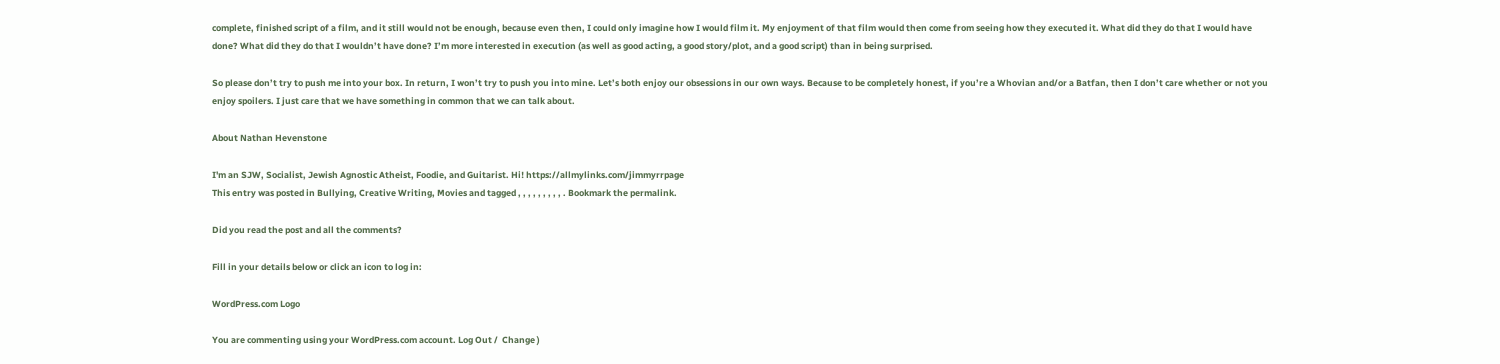complete, finished script of a film, and it still would not be enough, because even then, I could only imagine how I would film it. My enjoyment of that film would then come from seeing how they executed it. What did they do that I would have done? What did they do that I wouldn’t have done? I’m more interested in execution (as well as good acting, a good story/plot, and a good script) than in being surprised.

So please don’t try to push me into your box. In return, I won’t try to push you into mine. Let’s both enjoy our obsessions in our own ways. Because to be completely honest, if you’re a Whovian and/or a Batfan, then I don’t care whether or not you enjoy spoilers. I just care that we have something in common that we can talk about.

About Nathan Hevenstone

I'm an SJW, Socialist, Jewish Agnostic Atheist, Foodie, and Guitarist. Hi! https://allmylinks.com/jimmyrrpage
This entry was posted in Bullying, Creative Writing, Movies and tagged , , , , , , , , , . Bookmark the permalink.

Did you read the post and all the comments?

Fill in your details below or click an icon to log in:

WordPress.com Logo

You are commenting using your WordPress.com account. Log Out /  Change )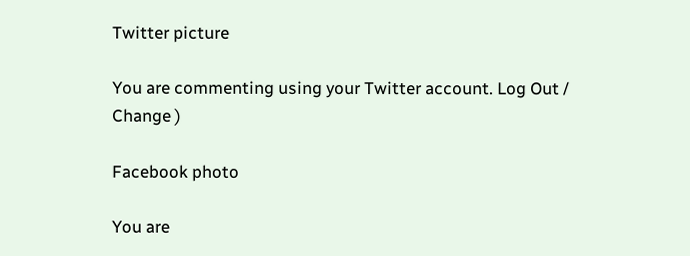Twitter picture

You are commenting using your Twitter account. Log Out /  Change )

Facebook photo

You are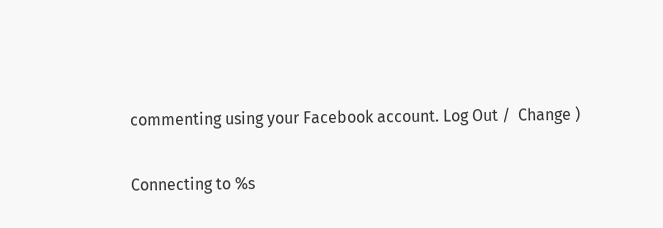commenting using your Facebook account. Log Out /  Change )

Connecting to %s